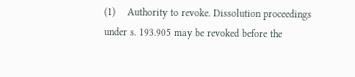(1)    Authority to revoke. Dissolution proceedings under s. 193.905 may be revoked before the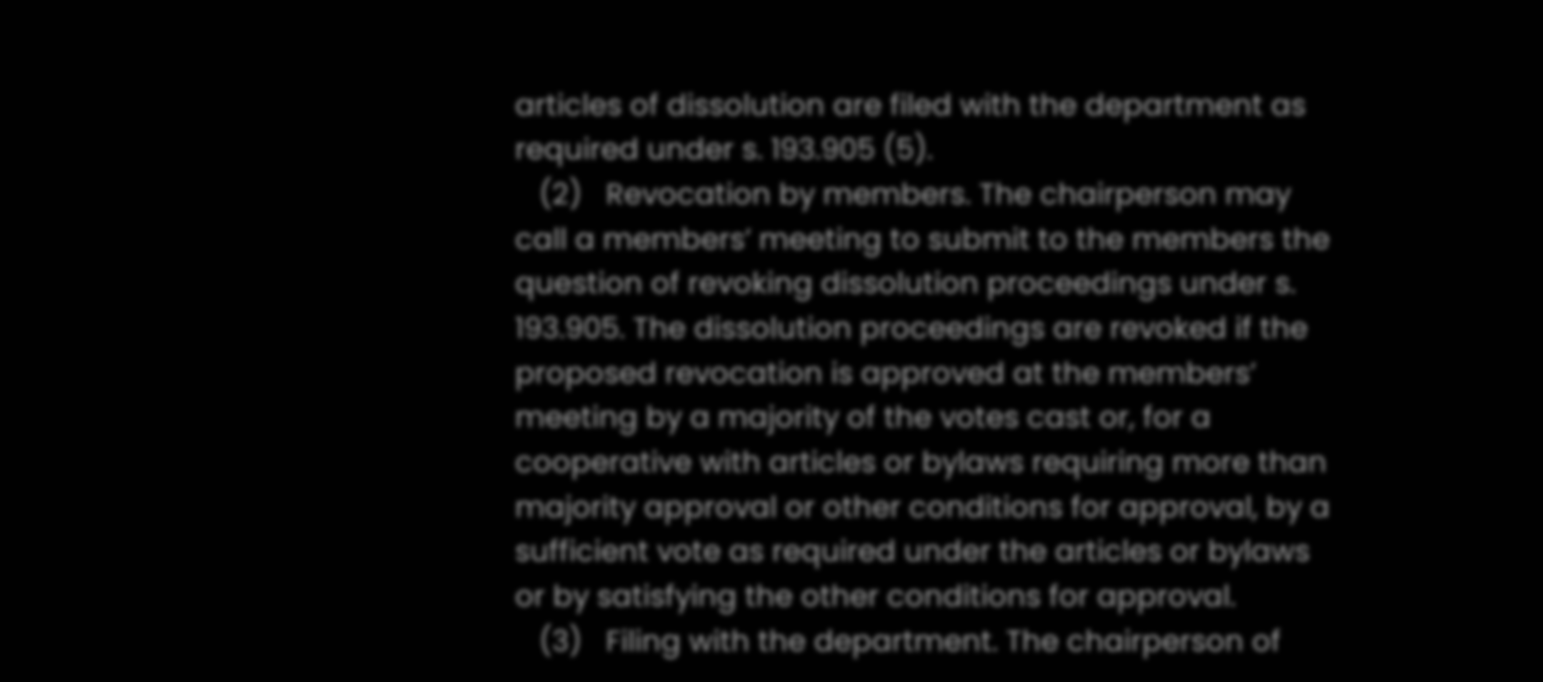articles of dissolution are filed with the department as required under s. 193.905 (5).
   (2)   Revocation by members. The chairperson may call a members’ meeting to submit to the members the question of revoking dissolution proceedings under s. 193.905. The dissolution proceedings are revoked if the proposed revocation is approved at the members’ meeting by a majority of the votes cast or, for a cooperative with articles or bylaws requiring more than majority approval or other conditions for approval, by a sufficient vote as required under the articles or bylaws or by satisfying the other conditions for approval.
   (3)   Filing with the department. The chairperson of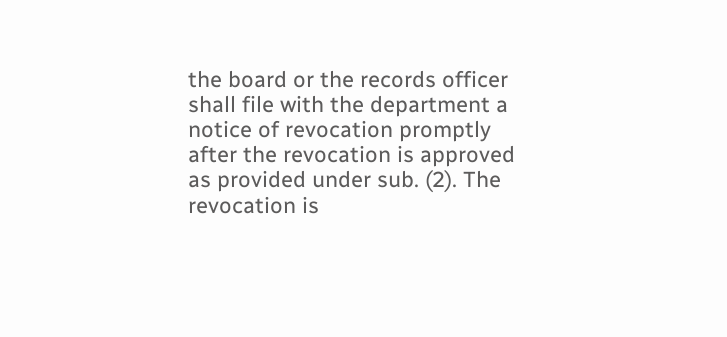the board or the records officer shall file with the department a notice of revocation promptly after the revocation is approved as provided under sub. (2). The revocation is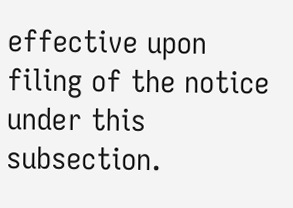effective upon filing of the notice under this subsection.